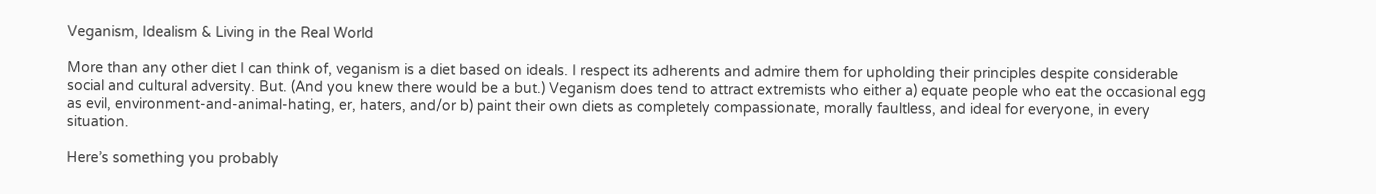Veganism, Idealism & Living in the Real World

More than any other diet I can think of, veganism is a diet based on ideals. I respect its adherents and admire them for upholding their principles despite considerable social and cultural adversity. But. (And you knew there would be a but.) Veganism does tend to attract extremists who either a) equate people who eat the occasional egg as evil, environment-and-animal-hating, er, haters, and/or b) paint their own diets as completely compassionate, morally faultless, and ideal for everyone, in every situation.

Here’s something you probably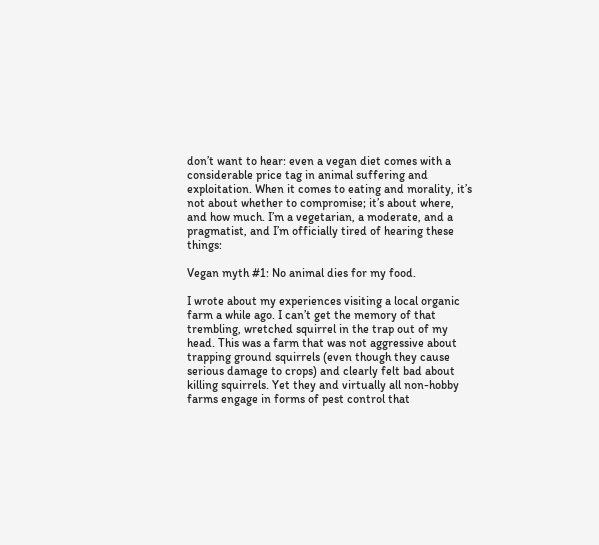don’t want to hear: even a vegan diet comes with a considerable price tag in animal suffering and exploitation. When it comes to eating and morality, it’s not about whether to compromise; it’s about where, and how much. I’m a vegetarian, a moderate, and a pragmatist, and I’m officially tired of hearing these things:

Vegan myth #1: No animal dies for my food.

I wrote about my experiences visiting a local organic farm a while ago. I can’t get the memory of that trembling, wretched squirrel in the trap out of my head. This was a farm that was not aggressive about trapping ground squirrels (even though they cause serious damage to crops) and clearly felt bad about killing squirrels. Yet they and virtually all non-hobby farms engage in forms of pest control that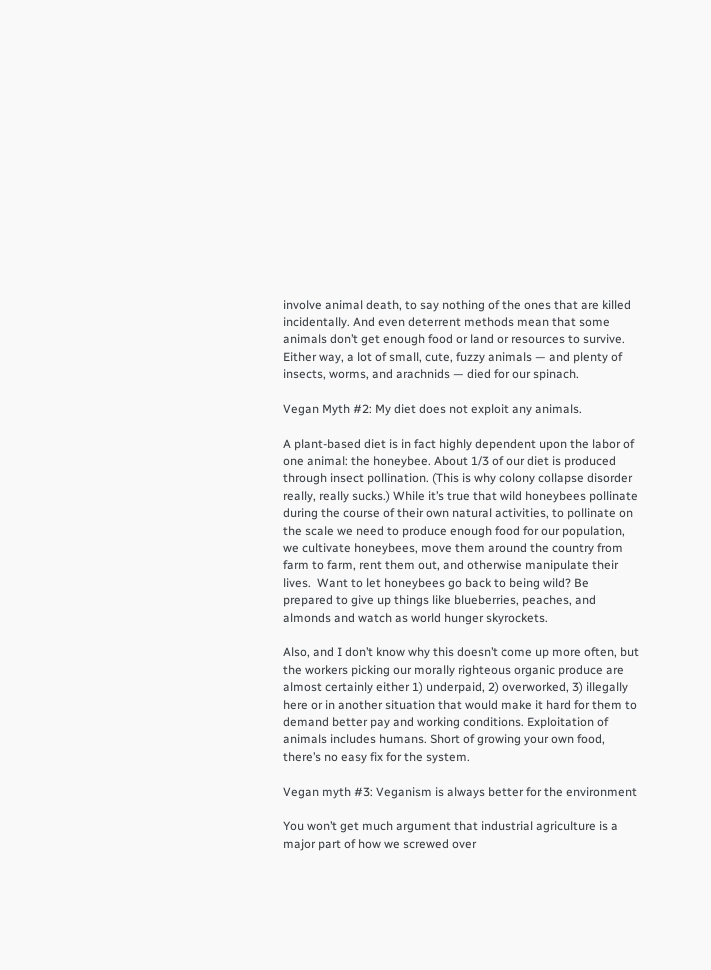involve animal death, to say nothing of the ones that are killed incidentally. And even deterrent methods mean that some animals don’t get enough food or land or resources to survive. Either way, a lot of small, cute, fuzzy animals — and plenty of insects, worms, and arachnids — died for our spinach.

Vegan Myth #2: My diet does not exploit any animals.

A plant-based diet is in fact highly dependent upon the labor of one animal: the honeybee. About 1/3 of our diet is produced through insect pollination. (This is why colony collapse disorder really, really sucks.) While it’s true that wild honeybees pollinate during the course of their own natural activities, to pollinate on the scale we need to produce enough food for our population, we cultivate honeybees, move them around the country from farm to farm, rent them out, and otherwise manipulate their lives.  Want to let honeybees go back to being wild? Be prepared to give up things like blueberries, peaches, and almonds and watch as world hunger skyrockets.

Also, and I don’t know why this doesn’t come up more often, but the workers picking our morally righteous organic produce are almost certainly either 1) underpaid, 2) overworked, 3) illegally here or in another situation that would make it hard for them to demand better pay and working conditions. Exploitation of animals includes humans. Short of growing your own food, there’s no easy fix for the system.

Vegan myth #3: Veganism is always better for the environment

You won’t get much argument that industrial agriculture is a major part of how we screwed over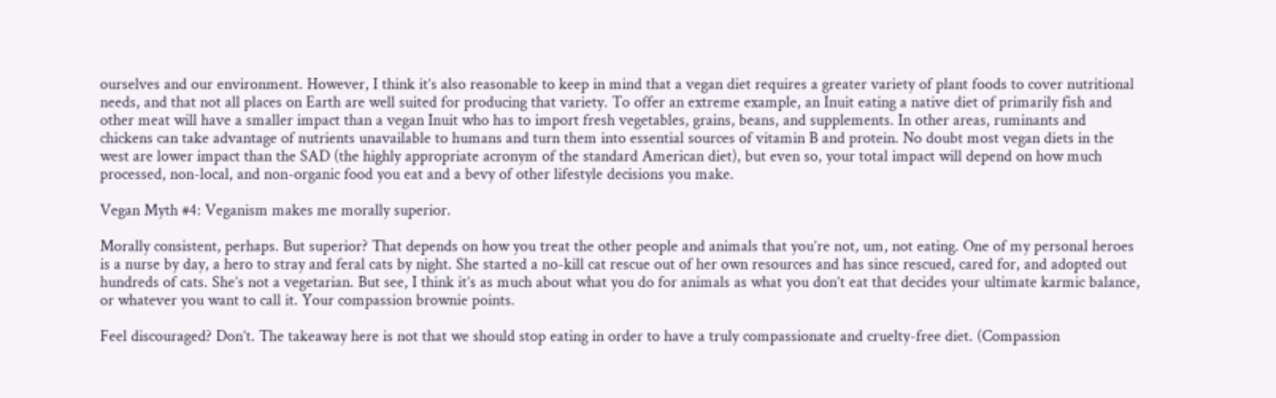ourselves and our environment. However, I think it’s also reasonable to keep in mind that a vegan diet requires a greater variety of plant foods to cover nutritional needs, and that not all places on Earth are well suited for producing that variety. To offer an extreme example, an Inuit eating a native diet of primarily fish and other meat will have a smaller impact than a vegan Inuit who has to import fresh vegetables, grains, beans, and supplements. In other areas, ruminants and chickens can take advantage of nutrients unavailable to humans and turn them into essential sources of vitamin B and protein. No doubt most vegan diets in the west are lower impact than the SAD (the highly appropriate acronym of the standard American diet), but even so, your total impact will depend on how much processed, non-local, and non-organic food you eat and a bevy of other lifestyle decisions you make.

Vegan Myth #4: Veganism makes me morally superior.

Morally consistent, perhaps. But superior? That depends on how you treat the other people and animals that you’re not, um, not eating. One of my personal heroes is a nurse by day, a hero to stray and feral cats by night. She started a no-kill cat rescue out of her own resources and has since rescued, cared for, and adopted out hundreds of cats. She’s not a vegetarian. But see, I think it’s as much about what you do for animals as what you don’t eat that decides your ultimate karmic balance, or whatever you want to call it. Your compassion brownie points.

Feel discouraged? Don’t. The takeaway here is not that we should stop eating in order to have a truly compassionate and cruelty-free diet. (Compassion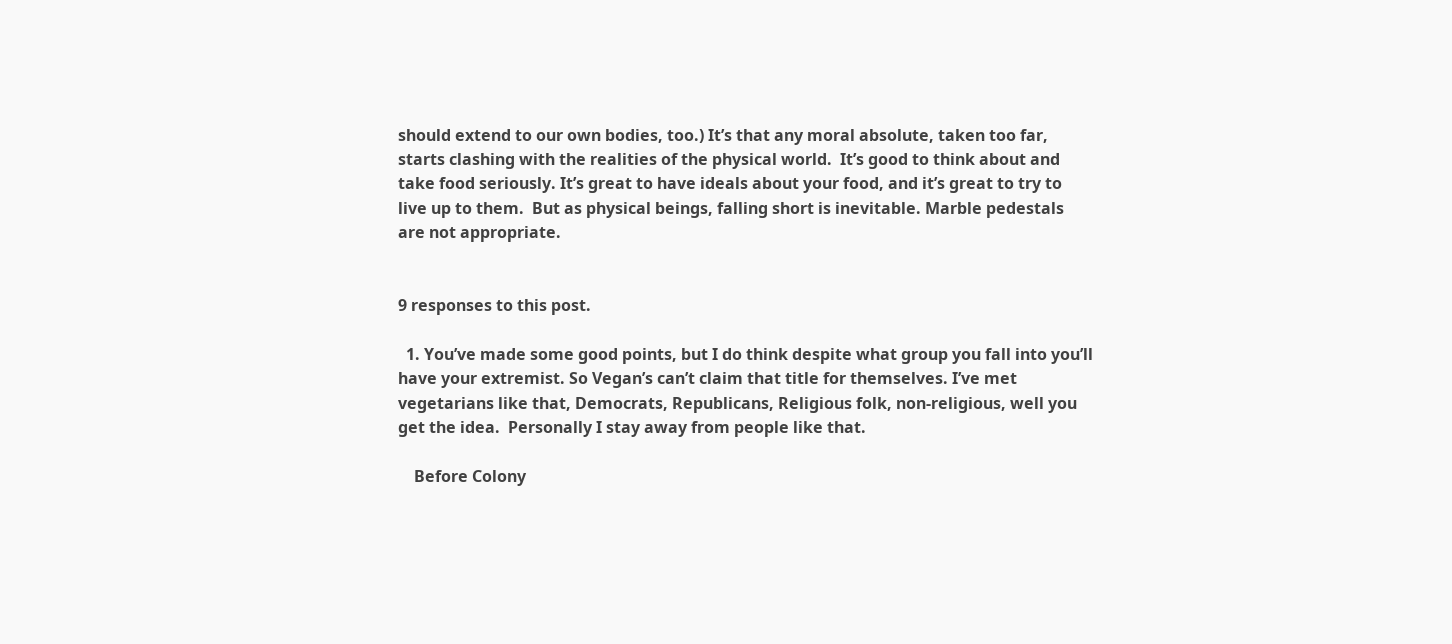should extend to our own bodies, too.) It’s that any moral absolute, taken too far, starts clashing with the realities of the physical world.  It’s good to think about and take food seriously. It’s great to have ideals about your food, and it’s great to try to live up to them.  But as physical beings, falling short is inevitable. Marble pedestals are not appropriate.


9 responses to this post.

  1. You’ve made some good points, but I do think despite what group you fall into you’ll have your extremist. So Vegan’s can’t claim that title for themselves. I’ve met vegetarians like that, Democrats, Republicans, Religious folk, non-religious, well you get the idea.  Personally I stay away from people like that.

    Before Colony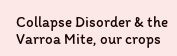Collapse Disorder & the Varroa Mite, our crops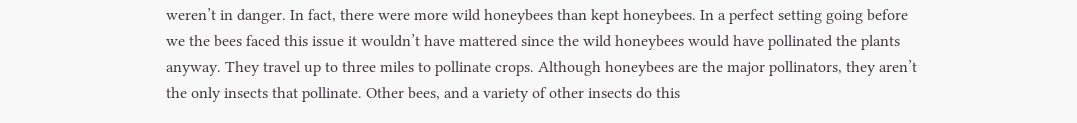weren’t in danger. In fact, there were more wild honeybees than kept honeybees. In a perfect setting going before we the bees faced this issue it wouldn’t have mattered since the wild honeybees would have pollinated the plants anyway. They travel up to three miles to pollinate crops. Although honeybees are the major pollinators, they aren’t the only insects that pollinate. Other bees, and a variety of other insects do this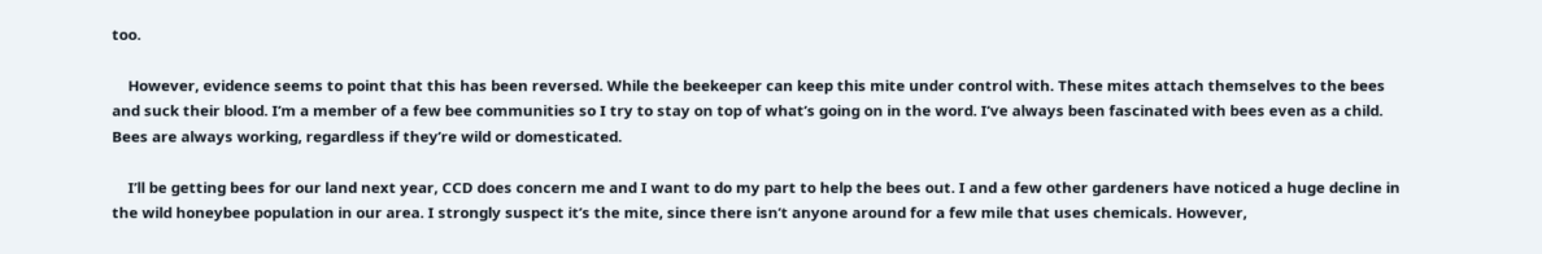too.

    However, evidence seems to point that this has been reversed. While the beekeeper can keep this mite under control with. These mites attach themselves to the bees and suck their blood. I’m a member of a few bee communities so I try to stay on top of what’s going on in the word. I’ve always been fascinated with bees even as a child. Bees are always working, regardless if they’re wild or domesticated.

    I’ll be getting bees for our land next year, CCD does concern me and I want to do my part to help the bees out. I and a few other gardeners have noticed a huge decline in the wild honeybee population in our area. I strongly suspect it’s the mite, since there isn’t anyone around for a few mile that uses chemicals. However,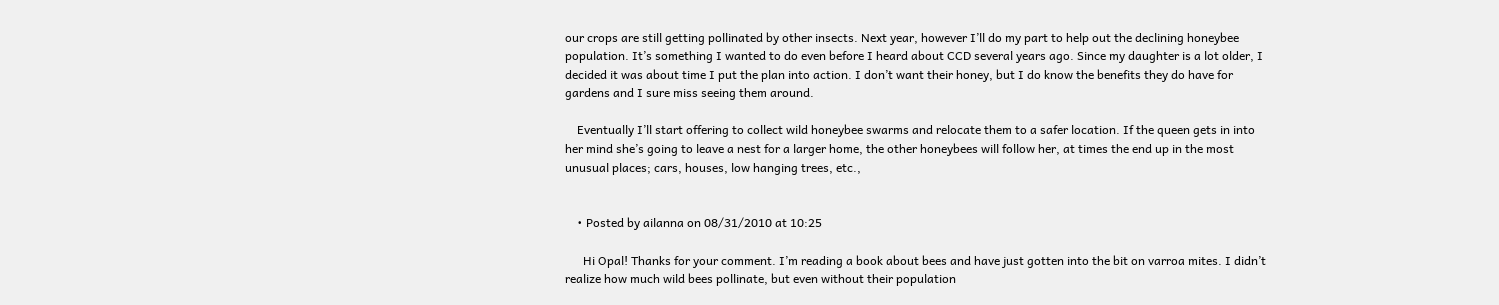our crops are still getting pollinated by other insects. Next year, however I’ll do my part to help out the declining honeybee population. It’s something I wanted to do even before I heard about CCD several years ago. Since my daughter is a lot older, I decided it was about time I put the plan into action. I don’t want their honey, but I do know the benefits they do have for gardens and I sure miss seeing them around.

    Eventually I’ll start offering to collect wild honeybee swarms and relocate them to a safer location. If the queen gets in into her mind she’s going to leave a nest for a larger home, the other honeybees will follow her, at times the end up in the most unusual places; cars, houses, low hanging trees, etc.,


    • Posted by ailanna on 08/31/2010 at 10:25

      Hi Opal! Thanks for your comment. I’m reading a book about bees and have just gotten into the bit on varroa mites. I didn’t realize how much wild bees pollinate, but even without their population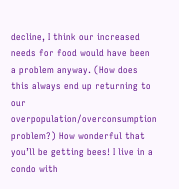decline, I think our increased needs for food would have been a problem anyway. (How does this always end up returning to our overpopulation/overconsumption problem?) How wonderful that you’ll be getting bees! I live in a condo with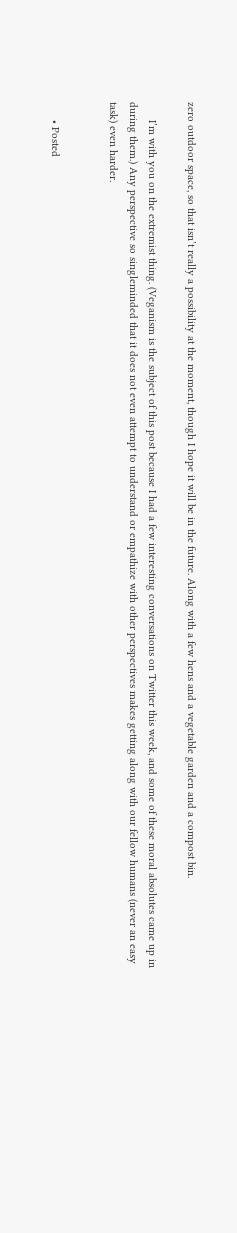zero outdoor space, so that isn’t really a possibility at the moment, though I hope it will be in the future. Along with a few hens and a vegetable garden and a compost bin.

      I’m with you on the extremist thing. (Veganism is the subject of this post because I had a few interesting conversations on Twitter this week, and some of these moral absolutes came up in during them.) Any perspective so singleminded that it does not even attempt to understand or empathize with other perspectives makes getting along with our fellow humans (never an easy task) even harder.


      • Posted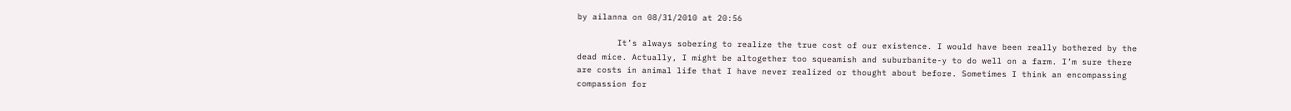by ailanna on 08/31/2010 at 20:56

        It’s always sobering to realize the true cost of our existence. I would have been really bothered by the dead mice. Actually, I might be altogether too squeamish and suburbanite-y to do well on a farm. I’m sure there are costs in animal life that I have never realized or thought about before. Sometimes I think an encompassing compassion for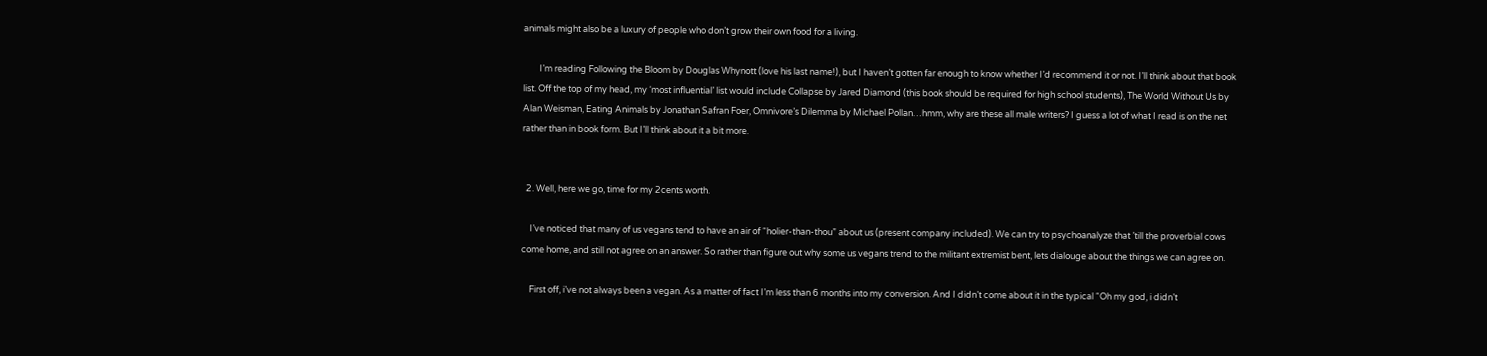animals might also be a luxury of people who don’t grow their own food for a living.

        I’m reading Following the Bloom by Douglas Whynott (love his last name!), but I haven’t gotten far enough to know whether I’d recommend it or not. I’ll think about that book list. Off the top of my head, my ‘most influential’ list would include Collapse by Jared Diamond (this book should be required for high school students), The World Without Us by Alan Weisman, Eating Animals by Jonathan Safran Foer, Omnivore’s Dilemma by Michael Pollan…hmm, why are these all male writers? I guess a lot of what I read is on the net rather than in book form. But I’ll think about it a bit more.


  2. Well, here we go, time for my 2cents worth.

    I’ve noticed that many of us vegans tend to have an air of “holier-than-thou” about us (present company included). We can try to psychoanalyze that ’till the proverbial cows come home, and still not agree on an answer. So rather than figure out why some us vegans trend to the militant extremist bent, lets dialouge about the things we can agree on.

    First off, i’ve not always been a vegan. As a matter of fact I’m less than 6 months into my conversion. And I didn’t come about it in the typical “Oh my god, i didn’t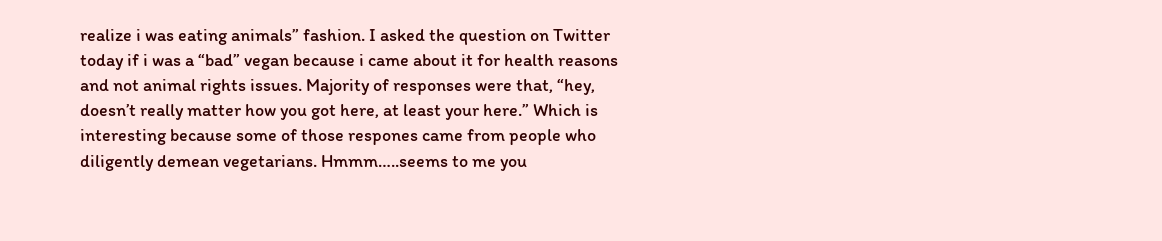realize i was eating animals” fashion. I asked the question on Twitter today if i was a “bad” vegan because i came about it for health reasons and not animal rights issues. Majority of responses were that, “hey, doesn’t really matter how you got here, at least your here.” Which is interesting because some of those respones came from people who diligently demean vegetarians. Hmmm…..seems to me you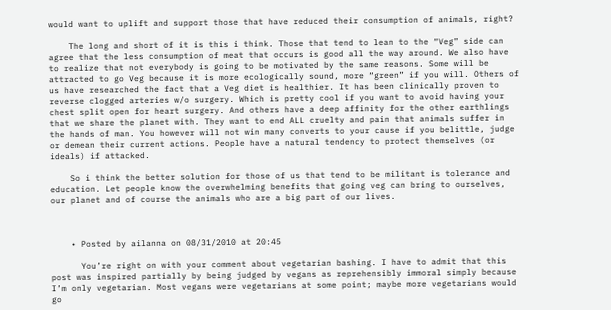would want to uplift and support those that have reduced their consumption of animals, right?

    The long and short of it is this i think. Those that tend to lean to the “Veg” side can agree that the less consumption of meat that occurs is good all the way around. We also have to realize that not everybody is going to be motivated by the same reasons. Some will be attracted to go Veg because it is more ecologically sound, more “green” if you will. Others of us have researched the fact that a Veg diet is healthier. It has been clinically proven to reverse clogged arteries w/o surgery. Which is pretty cool if you want to avoid having your chest split open for heart surgery. And others have a deep affinity for the other earthlings that we share the planet with. They want to end ALL cruelty and pain that animals suffer in the hands of man. You however will not win many converts to your cause if you belittle, judge or demean their current actions. People have a natural tendency to protect themselves (or ideals) if attacked.

    So i think the better solution for those of us that tend to be militant is tolerance and education. Let people know the overwhelming benefits that going veg can bring to ourselves, our planet and of course the animals who are a big part of our lives.



    • Posted by ailanna on 08/31/2010 at 20:45

      You’re right on with your comment about vegetarian bashing. I have to admit that this post was inspired partially by being judged by vegans as reprehensibly immoral simply because I’m only vegetarian. Most vegans were vegetarians at some point; maybe more vegetarians would go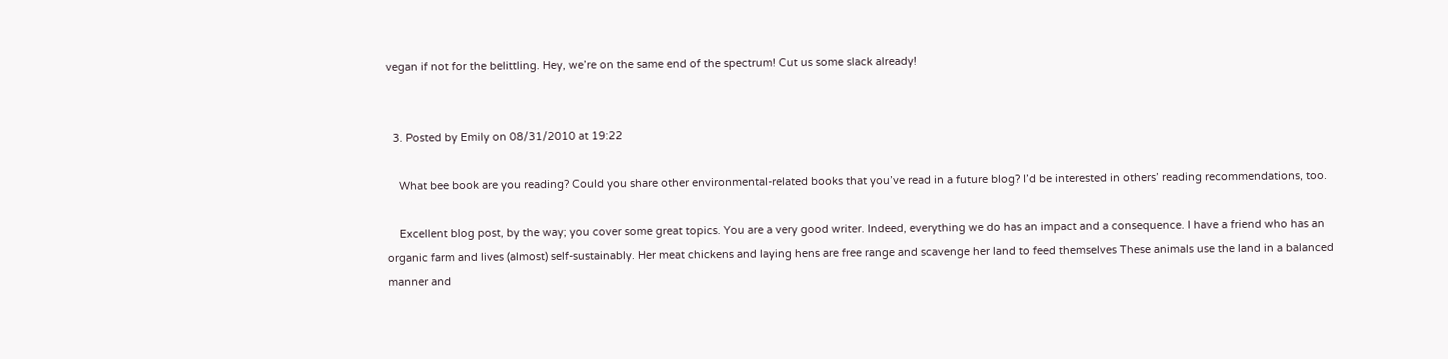vegan if not for the belittling. Hey, we’re on the same end of the spectrum! Cut us some slack already!


  3. Posted by Emily on 08/31/2010 at 19:22

    What bee book are you reading? Could you share other environmental-related books that you’ve read in a future blog? I’d be interested in others’ reading recommendations, too.

    Excellent blog post, by the way; you cover some great topics. You are a very good writer. Indeed, everything we do has an impact and a consequence. I have a friend who has an organic farm and lives (almost) self-sustainably. Her meat chickens and laying hens are free range and scavenge her land to feed themselves These animals use the land in a balanced manner and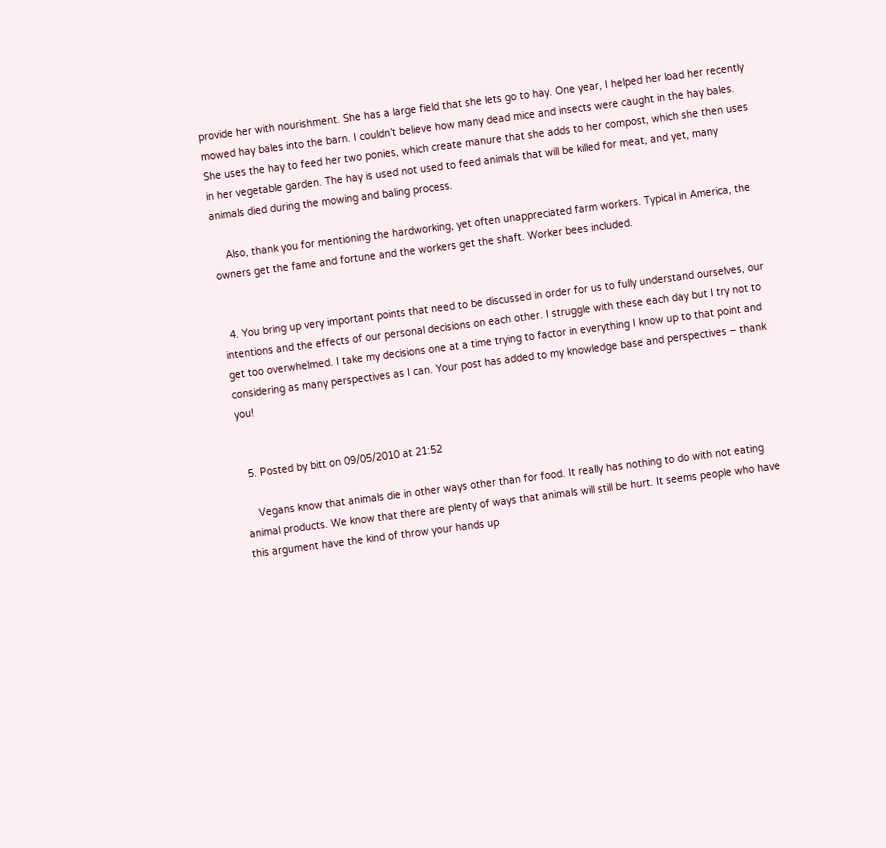provide her with nourishment. She has a large field that she lets go to hay. One year, I helped her load her recently mowed hay bales into the barn. I couldn’t believe how many dead mice and insects were caught in the hay bales. She uses the hay to feed her two ponies, which create manure that she adds to her compost, which she then uses in her vegetable garden. The hay is used not used to feed animals that will be killed for meat, and yet, many animals died during the mowing and baling process.

    Also, thank you for mentioning the hardworking, yet often unappreciated farm workers. Typical in America, the owners get the fame and fortune and the workers get the shaft. Worker bees included.


  4. You bring up very important points that need to be discussed in order for us to fully understand ourselves, our intentions and the effects of our personal decisions on each other. I struggle with these each day but I try not to get too overwhelmed. I take my decisions one at a time trying to factor in everything I know up to that point and considering as many perspectives as I can. Your post has added to my knowledge base and perspectives – thank you!


  5. Posted by bitt on 09/05/2010 at 21:52

    Vegans know that animals die in other ways other than for food. It really has nothing to do with not eating animal products. We know that there are plenty of ways that animals will still be hurt. It seems people who have this argument have the kind of throw your hands up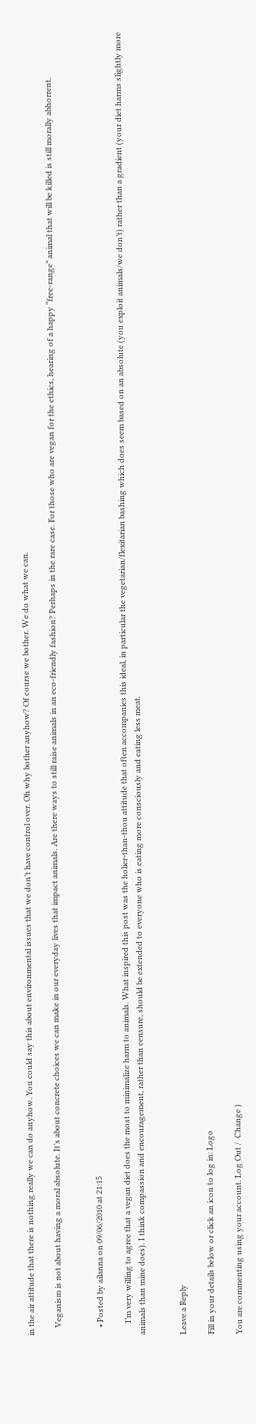in the air attitude that there is nothing really we can do anyhow. You could say this about environmental issues that we don’t have control over. Oh why bother anyhow? Of course we bother. We do what we can.

    Veganism is not about having a moral absolute. It’s about concrete choices we can make in our everyday lives that impact animals. Are there ways to still raise animals in an eco-friendly fashion? Perhaps in the rare case. For those who are vegan for the ethics, hearing of a happy “free-range” animal that will be killed is still morally abhorrent.


    • Posted by ailanna on 09/06/2010 at 21:15

      I’m very willing to agree that a vegan diet does the most to minimalize harm to animals. What inspired this post was the holier-than-thou attitude that often accompanies this ideal, in particular the vegetarian/flexitarian bashing which does seem based on an absolute (you exploit animals/we don’t) rather than a gradient (your diet harms slightly more animals than mine does). I think compassion and encouragement, rather than censure, should be extended to everyone who is eating more consciously and eating less meat.


Leave a Reply

Fill in your details below or click an icon to log in: Logo

You are commenting using your account. Log Out /  Change )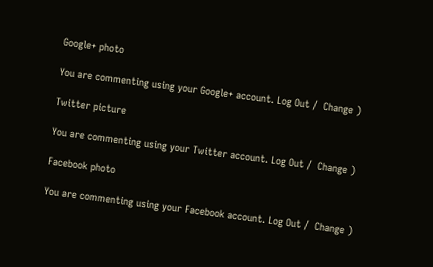Google+ photo

You are commenting using your Google+ account. Log Out /  Change )

Twitter picture

You are commenting using your Twitter account. Log Out /  Change )

Facebook photo

You are commenting using your Facebook account. Log Out /  Change )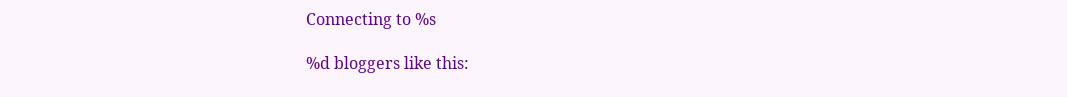Connecting to %s

%d bloggers like this: